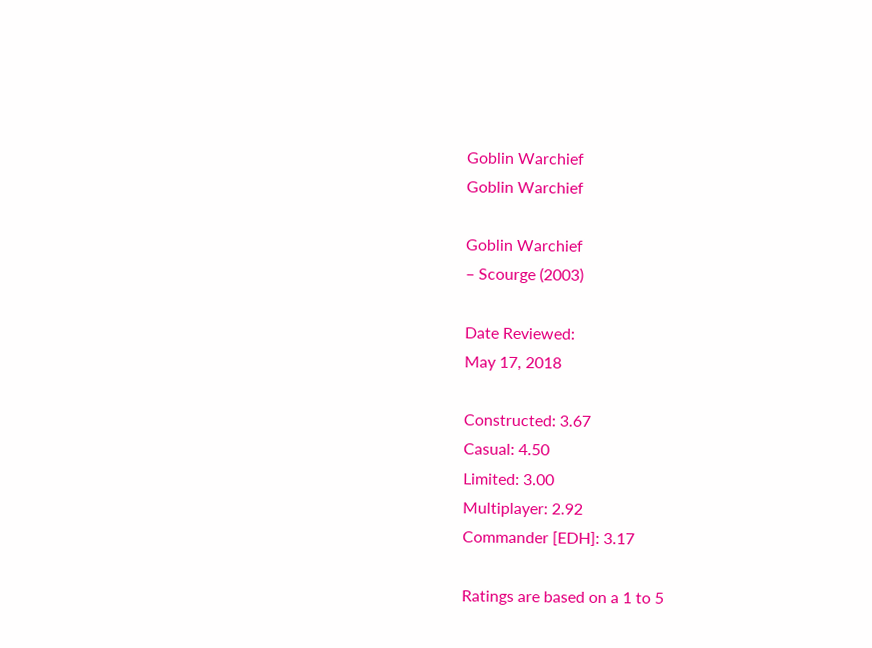Goblin Warchief
Goblin Warchief

Goblin Warchief
– Scourge (2003)

Date Reviewed:
May 17, 2018

Constructed: 3.67
Casual: 4.50
Limited: 3.00
Multiplayer: 2.92
Commander [EDH]: 3.17

Ratings are based on a 1 to 5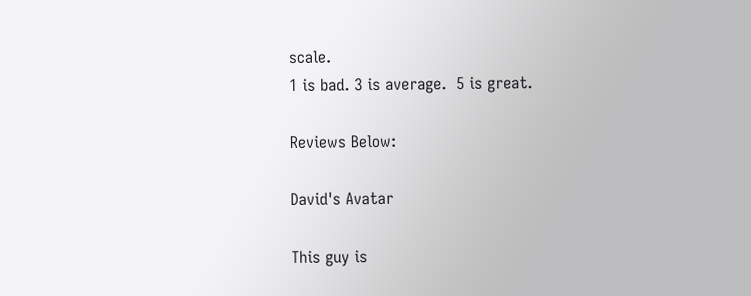scale.
1 is bad. 3 is average.  5 is great.

Reviews Below:

David's Avatar

This guy is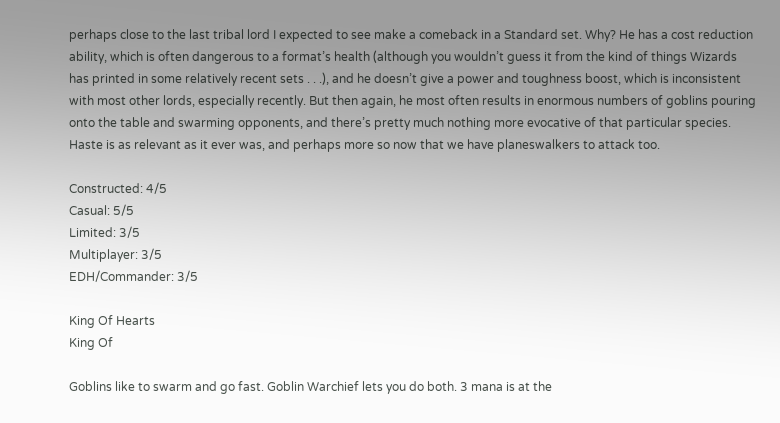perhaps close to the last tribal lord I expected to see make a comeback in a Standard set. Why? He has a cost reduction ability, which is often dangerous to a format’s health (although you wouldn’t guess it from the kind of things Wizards has printed in some relatively recent sets . . .), and he doesn’t give a power and toughness boost, which is inconsistent with most other lords, especially recently. But then again, he most often results in enormous numbers of goblins pouring onto the table and swarming opponents, and there’s pretty much nothing more evocative of that particular species. Haste is as relevant as it ever was, and perhaps more so now that we have planeswalkers to attack too.

Constructed: 4/5
Casual: 5/5
Limited: 3/5
Multiplayer: 3/5
EDH/Commander: 3/5

King Of Hearts
King Of

Goblins like to swarm and go fast. Goblin Warchief lets you do both. 3 mana is at the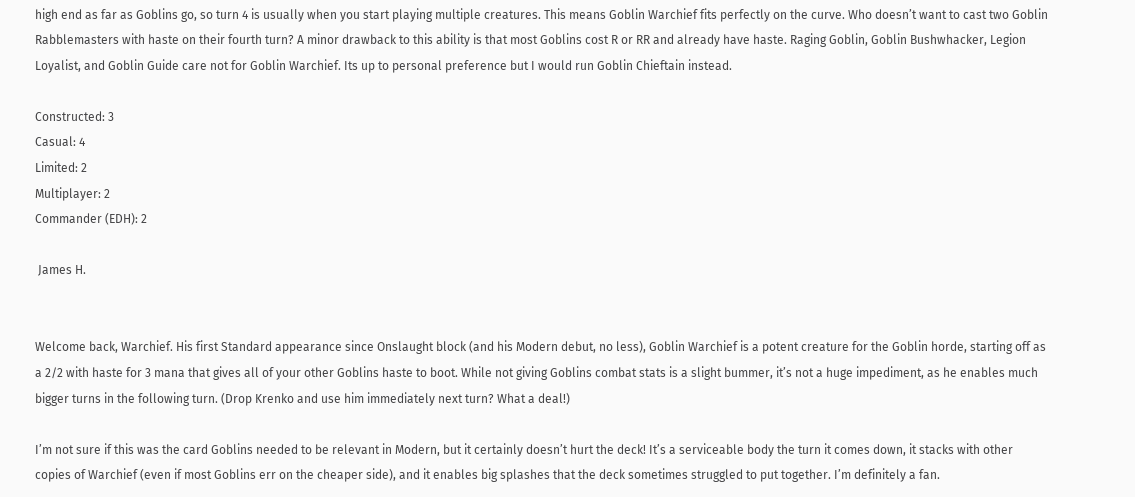high end as far as Goblins go, so turn 4 is usually when you start playing multiple creatures. This means Goblin Warchief fits perfectly on the curve. Who doesn’t want to cast two Goblin Rabblemasters with haste on their fourth turn? A minor drawback to this ability is that most Goblins cost R or RR and already have haste. Raging Goblin, Goblin Bushwhacker, Legion Loyalist, and Goblin Guide care not for Goblin Warchief. Its up to personal preference but I would run Goblin Chieftain instead.

Constructed: 3
Casual: 4
Limited: 2
Multiplayer: 2
Commander (EDH): 2

 James H.


Welcome back, Warchief. His first Standard appearance since Onslaught block (and his Modern debut, no less), Goblin Warchief is a potent creature for the Goblin horde, starting off as a 2/2 with haste for 3 mana that gives all of your other Goblins haste to boot. While not giving Goblins combat stats is a slight bummer, it’s not a huge impediment, as he enables much bigger turns in the following turn. (Drop Krenko and use him immediately next turn? What a deal!)

I’m not sure if this was the card Goblins needed to be relevant in Modern, but it certainly doesn’t hurt the deck! It’s a serviceable body the turn it comes down, it stacks with other copies of Warchief (even if most Goblins err on the cheaper side), and it enables big splashes that the deck sometimes struggled to put together. I’m definitely a fan.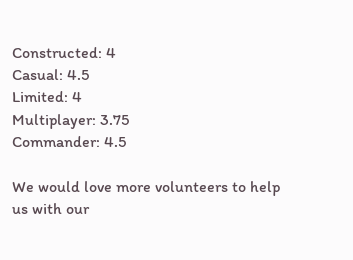Constructed: 4
Casual: 4.5
Limited: 4
Multiplayer: 3.75
Commander: 4.5

We would love more volunteers to help us with our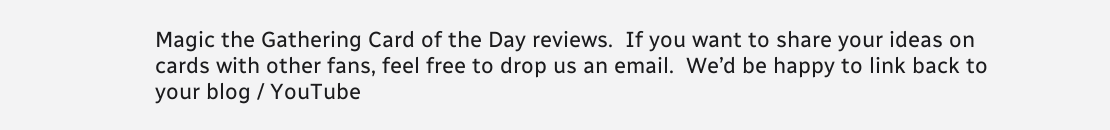Magic the Gathering Card of the Day reviews.  If you want to share your ideas on cards with other fans, feel free to drop us an email.  We’d be happy to link back to your blog / YouTube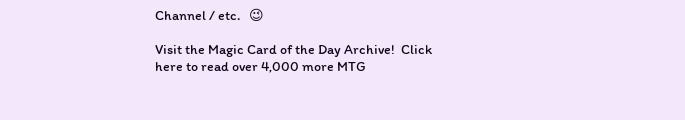Channel / etc.   😉

Visit the Magic Card of the Day Archive!  Click here to read over 4,000 more MTG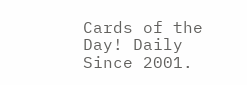Cards of the Day! Daily Since 2001.